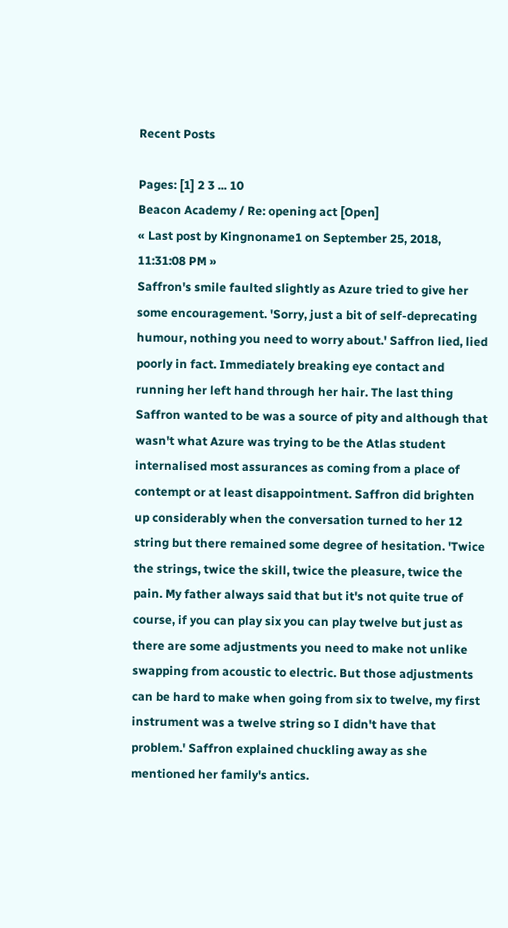Recent Posts

Pages: [1] 2 3 ... 10
Beacon Academy / Re: opening act [Open]
« Last post by Kingnoname1 on September 25, 2018, 11:31:08 PM »
Saffron's smile faulted slightly as Azure tried to give her some encouragement. 'Sorry, just a bit of self-deprecating humour, nothing you need to worry about.' Saffron lied, lied poorly in fact. Immediately breaking eye contact and running her left hand through her hair. The last thing Saffron wanted to be was a source of pity and although that wasn't what Azure was trying to be the Atlas student internalised most assurances as coming from a place of contempt or at least disappointment. Saffron did brighten up considerably when the conversation turned to her 12 string but there remained some degree of hesitation. 'Twice the strings, twice the skill, twice the pleasure, twice the pain. My father always said that but it's not quite true of course, if you can play six you can play twelve but just as there are some adjustments you need to make not unlike swapping from acoustic to electric. But those adjustments can be hard to make when going from six to twelve, my first instrument was a twelve string so I didn't have that problem.' Saffron explained chuckling away as she mentioned her family's antics.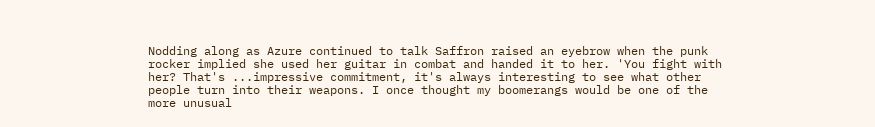Nodding along as Azure continued to talk Saffron raised an eyebrow when the punk rocker implied she used her guitar in combat and handed it to her. 'You fight with her? That's ...impressive commitment, it's always interesting to see what other people turn into their weapons. I once thought my boomerangs would be one of the more unusual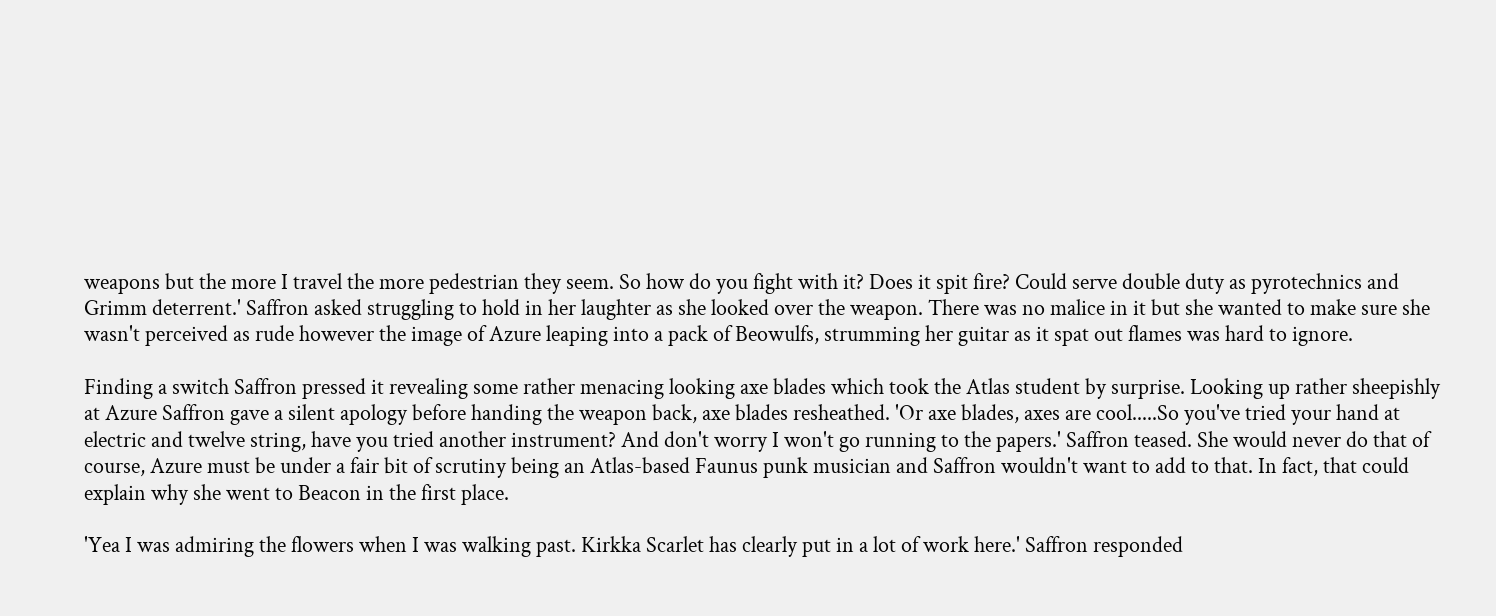weapons but the more I travel the more pedestrian they seem. So how do you fight with it? Does it spit fire? Could serve double duty as pyrotechnics and Grimm deterrent.' Saffron asked struggling to hold in her laughter as she looked over the weapon. There was no malice in it but she wanted to make sure she wasn't perceived as rude however the image of Azure leaping into a pack of Beowulfs, strumming her guitar as it spat out flames was hard to ignore.

Finding a switch Saffron pressed it revealing some rather menacing looking axe blades which took the Atlas student by surprise. Looking up rather sheepishly at Azure Saffron gave a silent apology before handing the weapon back, axe blades resheathed. 'Or axe blades, axes are cool.....So you've tried your hand at electric and twelve string, have you tried another instrument? And don't worry I won't go running to the papers.' Saffron teased. She would never do that of course, Azure must be under a fair bit of scrutiny being an Atlas-based Faunus punk musician and Saffron wouldn't want to add to that. In fact, that could explain why she went to Beacon in the first place.

'Yea I was admiring the flowers when I was walking past. Kirkka Scarlet has clearly put in a lot of work here.' Saffron responded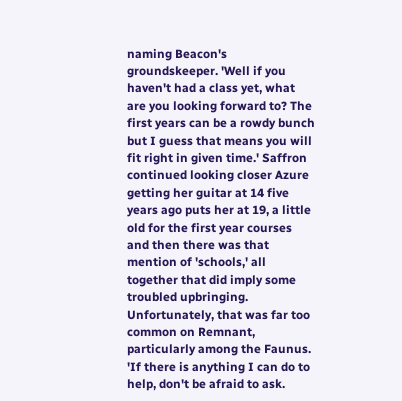naming Beacon's groundskeeper. 'Well if you haven't had a class yet, what are you looking forward to? The first years can be a rowdy bunch but I guess that means you will fit right in given time.' Saffron continued looking closer Azure getting her guitar at 14 five years ago puts her at 19, a little old for the first year courses and then there was that mention of 'schools,' all together that did imply some troubled upbringing. Unfortunately, that was far too common on Remnant, particularly among the Faunus. 'If there is anything I can do to help, don't be afraid to ask.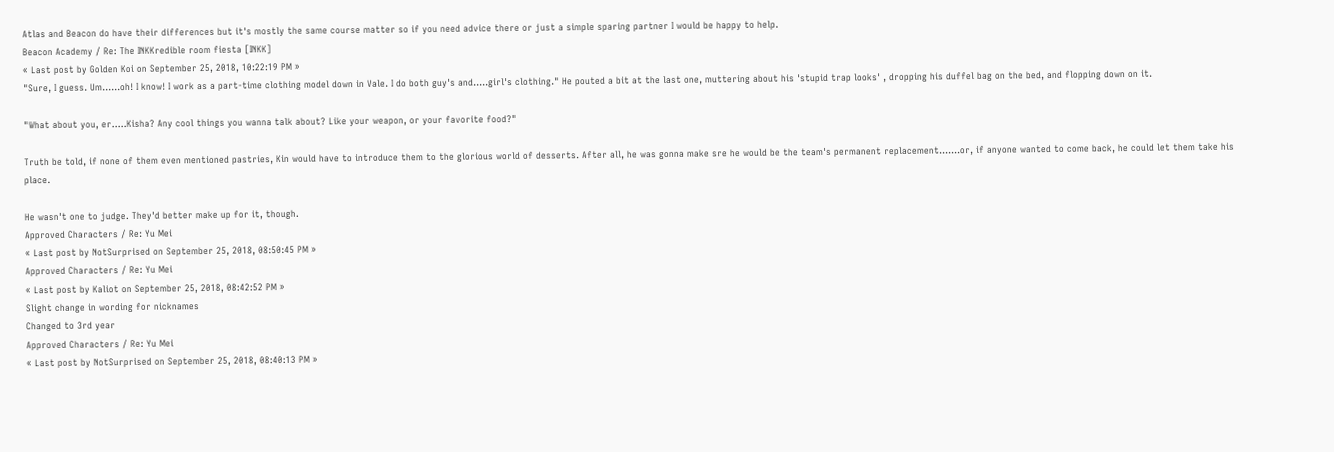Atlas and Beacon do have their differences but it's mostly the same course matter so if you need advice there or just a simple sparing partner I would be happy to help.
Beacon Academy / Re: The INKKredible room fiesta [INKK]
« Last post by Golden Koi on September 25, 2018, 10:22:19 PM »
"Sure, I guess. Um......oh! I know! I work as a part-time clothing model down in Vale. I do both guy's and.....girl's clothing." He pouted a bit at the last one, muttering about his 'stupid trap looks' , dropping his duffel bag on the bed, and flopping down on it.

"What about you, er.....Kisha? Any cool things you wanna talk about? Like your weapon, or your favorite food?"

Truth be told, if none of them even mentioned pastries, Kin would have to introduce them to the glorious world of desserts. After all, he was gonna make sre he would be the team's permanent replacement.......or, if anyone wanted to come back, he could let them take his place.

He wasn't one to judge. They'd better make up for it, though.
Approved Characters / Re: Yu Mei
« Last post by NotSurprised on September 25, 2018, 08:50:45 PM »
Approved Characters / Re: Yu Mei
« Last post by Kaliot on September 25, 2018, 08:42:52 PM »
Slight change in wording for nicknames
Changed to 3rd year
Approved Characters / Re: Yu Mei
« Last post by NotSurprised on September 25, 2018, 08:40:13 PM »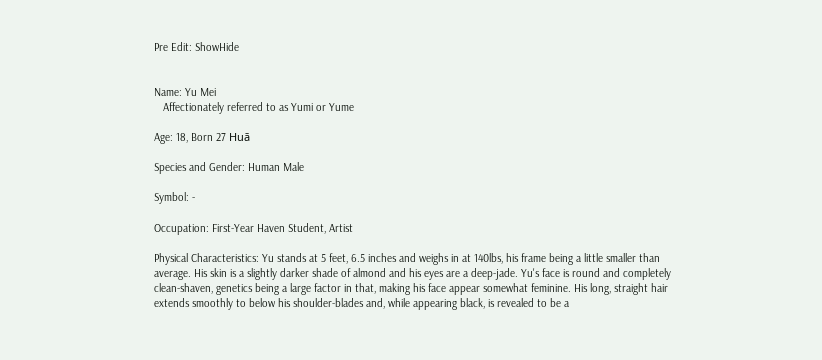Pre Edit: ShowHide


Name: Yu Mei
   Affectionately referred to as Yumi or Yume

Age: 18, Born 27 Huā

Species and Gender: Human Male

Symbol: -

Occupation: First-Year Haven Student, Artist

Physical Characteristics: Yu stands at 5 feet, 6.5 inches and weighs in at 140lbs, his frame being a little smaller than average. His skin is a slightly darker shade of almond and his eyes are a deep-jade. Yu's face is round and completely clean-shaven, genetics being a large factor in that, making his face appear somewhat feminine. His long, straight hair extends smoothly to below his shoulder-blades and, while appearing black, is revealed to be a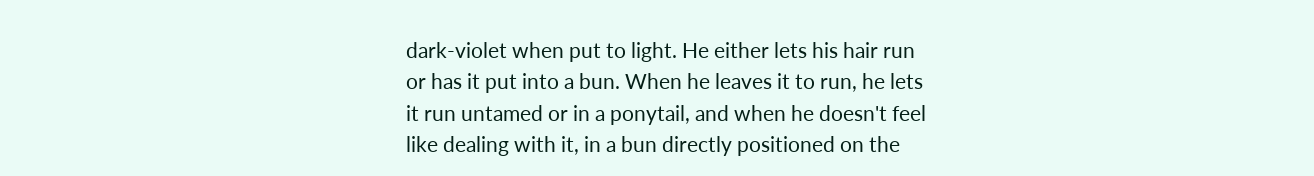dark-violet when put to light. He either lets his hair run or has it put into a bun. When he leaves it to run, he lets it run untamed or in a ponytail, and when he doesn't feel like dealing with it, in a bun directly positioned on the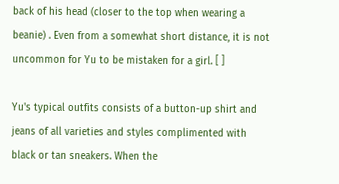back of his head (closer to the top when wearing a beanie) . Even from a somewhat short distance, it is not uncommon for Yu to be mistaken for a girl. [ ]

Yu's typical outfits consists of a button-up shirt and jeans of all varieties and styles complimented with black or tan sneakers. When the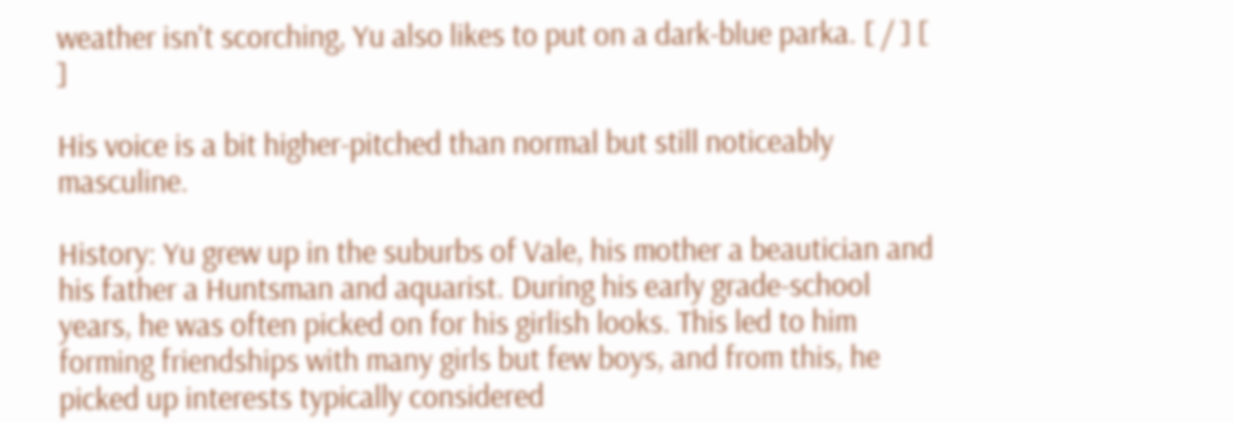weather isn't scorching, Yu also likes to put on a dark-blue parka. [ / ] [ ]

His voice is a bit higher-pitched than normal but still noticeably masculine.

History: Yu grew up in the suburbs of Vale, his mother a beautician and his father a Huntsman and aquarist. During his early grade-school years, he was often picked on for his girlish looks. This led to him forming friendships with many girls but few boys, and from this, he picked up interests typically considered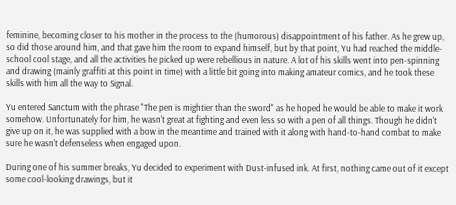feminine, becoming closer to his mother in the process to the (humorous) disappointment of his father. As he grew up, so did those around him, and that gave him the room to expand himself, but by that point, Yu had reached the middle-school cool stage, and all the activities he picked up were rebellious in nature. A lot of his skills went into pen-spinning and drawing (mainly graffiti at this point in time) with a little bit going into making amateur comics, and he took these skills with him all the way to Signal.

Yu entered Sanctum with the phrase "The pen is mightier than the sword" as he hoped he would be able to make it work somehow. Unfortunately for him, he wasn't great at fighting and even less so with a pen of all things. Though he didn't give up on it, he was supplied with a bow in the meantime and trained with it along with hand-to-hand combat to make sure he wasn't defenseless when engaged upon.

During one of his summer breaks, Yu decided to experiment with Dust-infused ink. At first, nothing came out of it except some cool-looking drawings, but it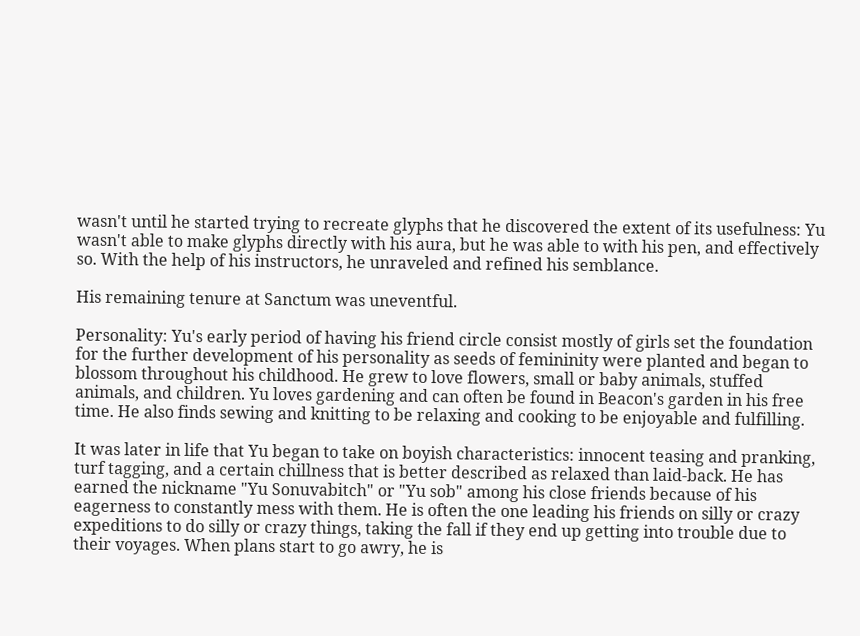wasn't until he started trying to recreate glyphs that he discovered the extent of its usefulness: Yu wasn't able to make glyphs directly with his aura, but he was able to with his pen, and effectively so. With the help of his instructors, he unraveled and refined his semblance.

His remaining tenure at Sanctum was uneventful.

Personality: Yu's early period of having his friend circle consist mostly of girls set the foundation for the further development of his personality as seeds of femininity were planted and began to blossom throughout his childhood. He grew to love flowers, small or baby animals, stuffed animals, and children. Yu loves gardening and can often be found in Beacon's garden in his free time. He also finds sewing and knitting to be relaxing and cooking to be enjoyable and fulfilling.

It was later in life that Yu began to take on boyish characteristics: innocent teasing and pranking, turf tagging, and a certain chillness that is better described as relaxed than laid-back. He has earned the nickname "Yu Sonuvabitch" or "Yu sob" among his close friends because of his eagerness to constantly mess with them. He is often the one leading his friends on silly or crazy expeditions to do silly or crazy things, taking the fall if they end up getting into trouble due to their voyages. When plans start to go awry, he is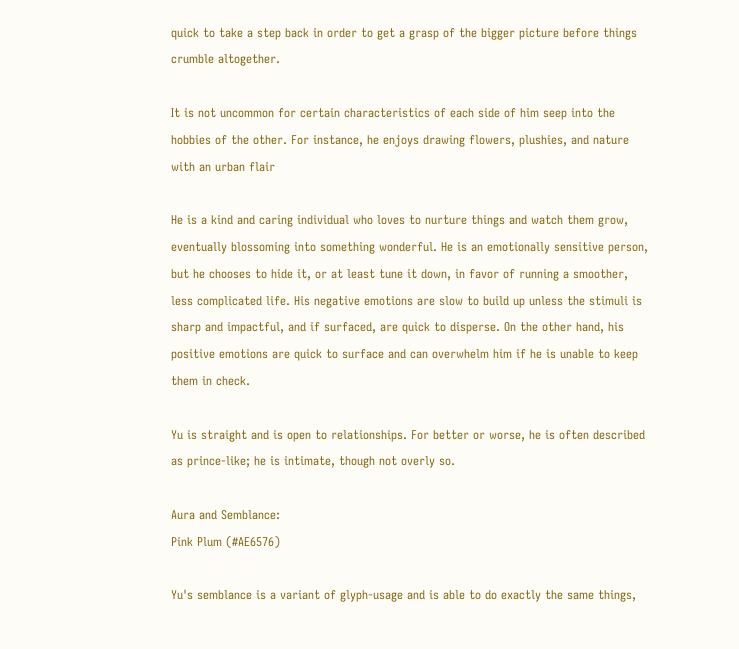quick to take a step back in order to get a grasp of the bigger picture before things crumble altogether.

It is not uncommon for certain characteristics of each side of him seep into the hobbies of the other. For instance, he enjoys drawing flowers, plushies, and nature with an urban flair

He is a kind and caring individual who loves to nurture things and watch them grow, eventually blossoming into something wonderful. He is an emotionally sensitive person, but he chooses to hide it, or at least tune it down, in favor of running a smoother, less complicated life. His negative emotions are slow to build up unless the stimuli is sharp and impactful, and if surfaced, are quick to disperse. On the other hand, his positive emotions are quick to surface and can overwhelm him if he is unable to keep them in check.

Yu is straight and is open to relationships. For better or worse, he is often described as prince-like; he is intimate, though not overly so.

Aura and Semblance:
Pink Plum (#AE6576)

Yu's semblance is a variant of glyph-usage and is able to do exactly the same things,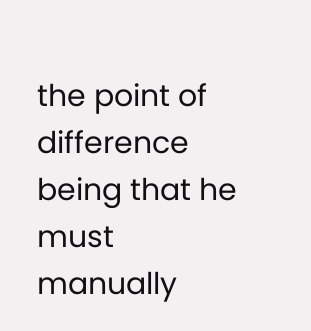the point of difference being that he must manually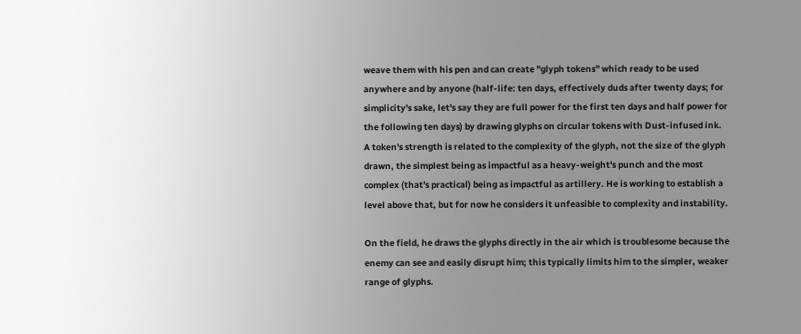weave them with his pen and can create "glyph tokens" which ready to be used anywhere and by anyone (half-life: ten days, effectively duds after twenty days; for simplicity's sake, let's say they are full power for the first ten days and half power for the following ten days) by drawing glyphs on circular tokens with Dust-infused ink. A token's strength is related to the complexity of the glyph, not the size of the glyph drawn, the simplest being as impactful as a heavy-weight's punch and the most complex (that's practical) being as impactful as artillery. He is working to establish a level above that, but for now he considers it unfeasible to complexity and instability.

On the field, he draws the glyphs directly in the air which is troublesome because the enemy can see and easily disrupt him; this typically limits him to the simpler, weaker range of glyphs.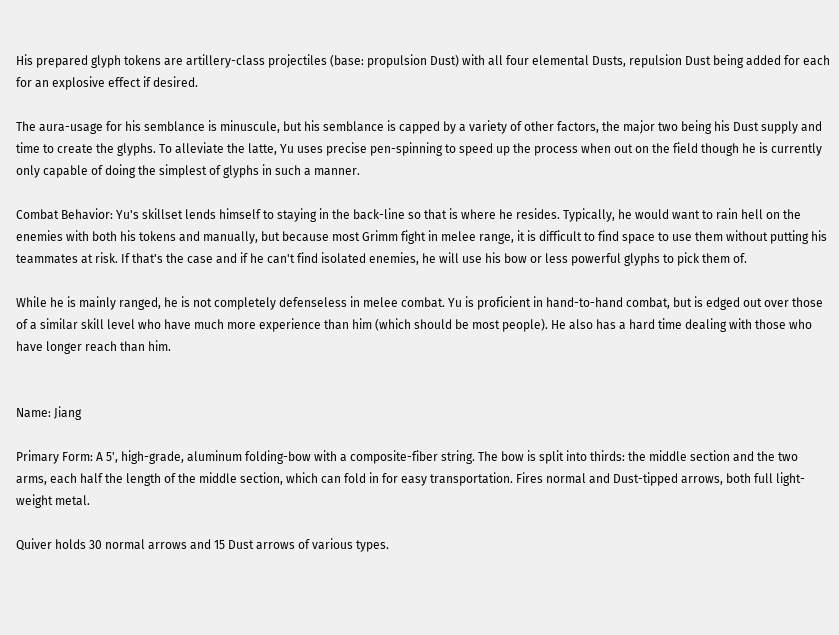His prepared glyph tokens are artillery-class projectiles (base: propulsion Dust) with all four elemental Dusts, repulsion Dust being added for each for an explosive effect if desired.

The aura-usage for his semblance is minuscule, but his semblance is capped by a variety of other factors, the major two being his Dust supply and time to create the glyphs. To alleviate the latte, Yu uses precise pen-spinning to speed up the process when out on the field though he is currently only capable of doing the simplest of glyphs in such a manner.

Combat Behavior: Yu's skillset lends himself to staying in the back-line so that is where he resides. Typically, he would want to rain hell on the enemies with both his tokens and manually, but because most Grimm fight in melee range, it is difficult to find space to use them without putting his teammates at risk. If that's the case and if he can't find isolated enemies, he will use his bow or less powerful glyphs to pick them of.

While he is mainly ranged, he is not completely defenseless in melee combat. Yu is proficient in hand-to-hand combat, but is edged out over those of a similar skill level who have much more experience than him (which should be most people). He also has a hard time dealing with those who have longer reach than him.


Name: Jiang

Primary Form: A 5', high-grade, aluminum folding-bow with a composite-fiber string. The bow is split into thirds: the middle section and the two arms, each half the length of the middle section, which can fold in for easy transportation. Fires normal and Dust-tipped arrows, both full light-weight metal.

Quiver holds 30 normal arrows and 15 Dust arrows of various types.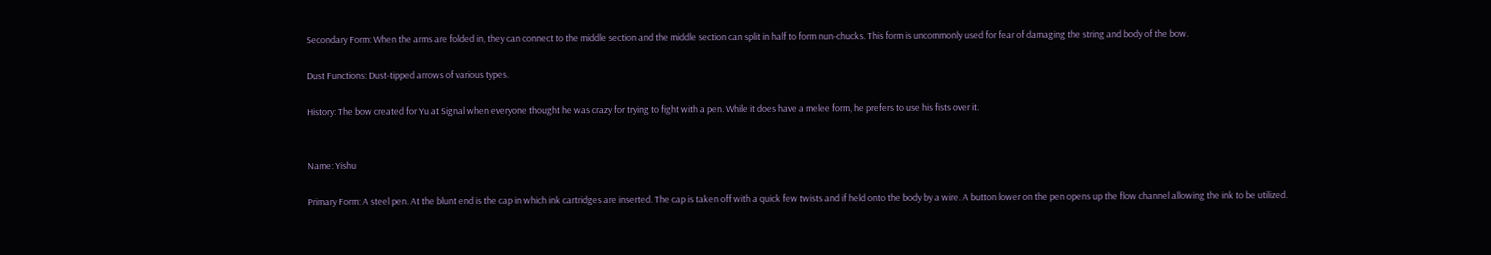Secondary Form: When the arms are folded in, they can connect to the middle section and the middle section can split in half to form nun-chucks. This form is uncommonly used for fear of damaging the string and body of the bow.

Dust Functions: Dust-tipped arrows of various types.

History: The bow created for Yu at Signal when everyone thought he was crazy for trying to fight with a pen. While it does have a melee form, he prefers to use his fists over it.


Name: Yishu

Primary Form: A steel pen. At the blunt end is the cap in which ink cartridges are inserted. The cap is taken off with a quick few twists and if held onto the body by a wire. A button lower on the pen opens up the flow channel allowing the ink to be utilized.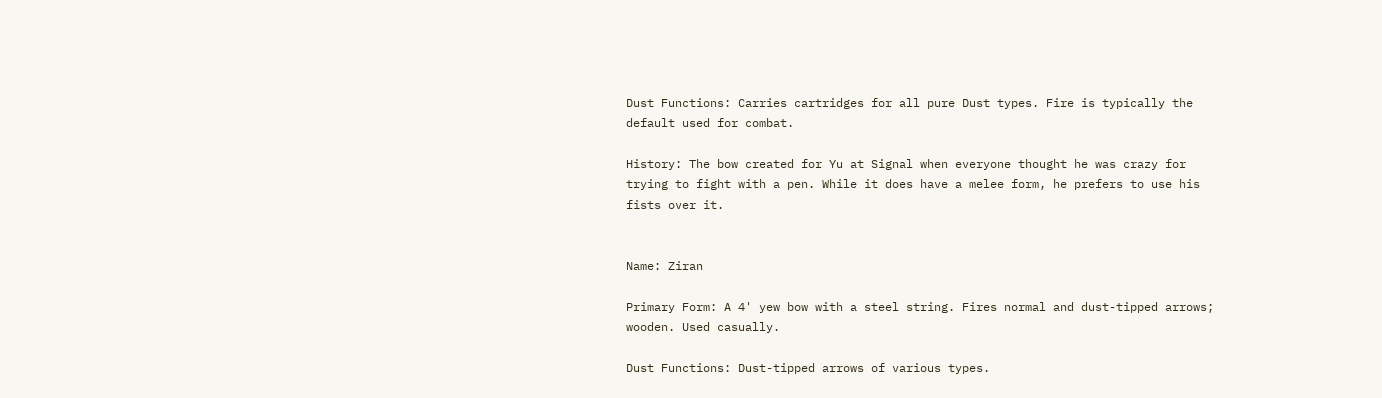Dust Functions: Carries cartridges for all pure Dust types. Fire is typically the default used for combat.

History: The bow created for Yu at Signal when everyone thought he was crazy for trying to fight with a pen. While it does have a melee form, he prefers to use his fists over it.


Name: Ziran

Primary Form: A 4' yew bow with a steel string. Fires normal and dust-tipped arrows; wooden. Used casually.

Dust Functions: Dust-tipped arrows of various types.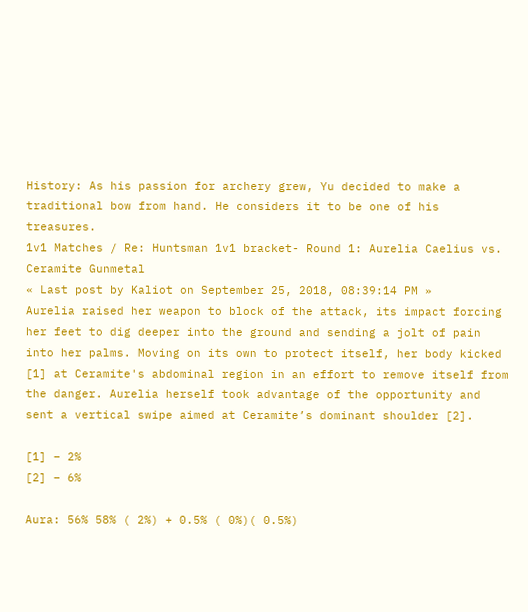History: As his passion for archery grew, Yu decided to make a traditional bow from hand. He considers it to be one of his treasures.
1v1 Matches / Re: Huntsman 1v1 bracket- Round 1: Aurelia Caelius vs. Ceramite Gunmetal
« Last post by Kaliot on September 25, 2018, 08:39:14 PM »
Aurelia raised her weapon to block of the attack, its impact forcing her feet to dig deeper into the ground and sending a jolt of pain into her palms. Moving on its own to protect itself, her body kicked [1] at Ceramite's abdominal region in an effort to remove itself from the danger. Aurelia herself took advantage of the opportunity and sent a vertical swipe aimed at Ceramite’s dominant shoulder [2].

[1] – 2%
[2] – 6%

Aura: 56% 58% ( 2%) + 0.5% ( 0%)( 0.5%)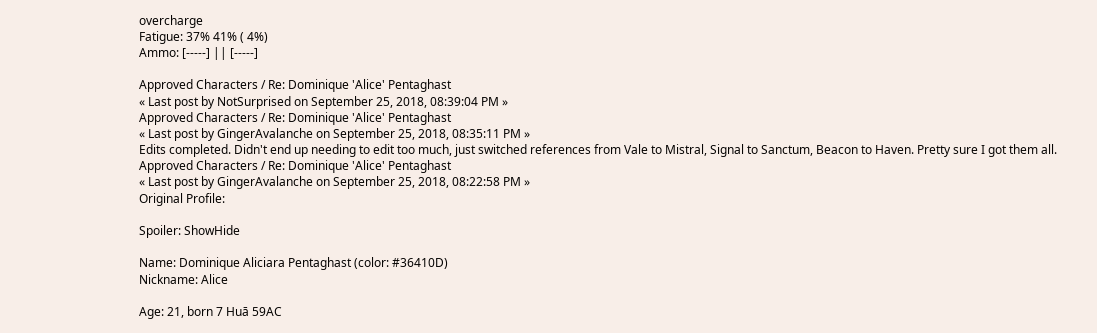overcharge
Fatigue: 37% 41% ( 4%)
Ammo: [-----] || [-----]

Approved Characters / Re: Dominique 'Alice' Pentaghast
« Last post by NotSurprised on September 25, 2018, 08:39:04 PM »
Approved Characters / Re: Dominique 'Alice' Pentaghast
« Last post by GingerAvalanche on September 25, 2018, 08:35:11 PM »
Edits completed. Didn't end up needing to edit too much, just switched references from Vale to Mistral, Signal to Sanctum, Beacon to Haven. Pretty sure I got them all.
Approved Characters / Re: Dominique 'Alice' Pentaghast
« Last post by GingerAvalanche on September 25, 2018, 08:22:58 PM »
Original Profile:

Spoiler: ShowHide

Name: Dominique Aliciara Pentaghast (color: #36410D)
Nickname: Alice

Age: 21, born 7 Huā 59AC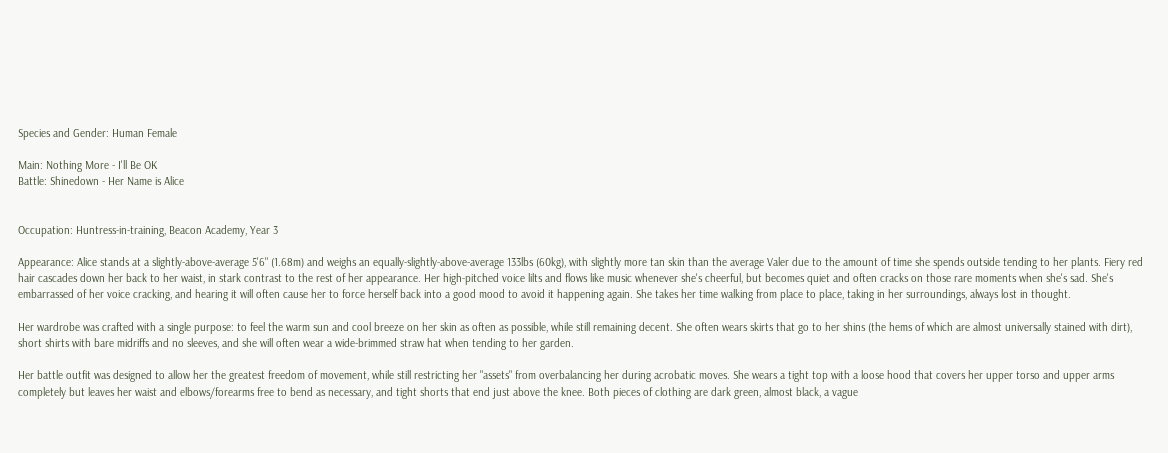Species and Gender: Human Female

Main: Nothing More - I'll Be OK
Battle: Shinedown - Her Name is Alice


Occupation: Huntress-in-training, Beacon Academy, Year 3

Appearance: Alice stands at a slightly-above-average 5'6" (1.68m) and weighs an equally-slightly-above-average 133lbs (60kg), with slightly more tan skin than the average Valer due to the amount of time she spends outside tending to her plants. Fiery red hair cascades down her back to her waist, in stark contrast to the rest of her appearance. Her high-pitched voice lilts and flows like music whenever she's cheerful, but becomes quiet and often cracks on those rare moments when she's sad. She's embarrassed of her voice cracking, and hearing it will often cause her to force herself back into a good mood to avoid it happening again. She takes her time walking from place to place, taking in her surroundings, always lost in thought.

Her wardrobe was crafted with a single purpose: to feel the warm sun and cool breeze on her skin as often as possible, while still remaining decent. She often wears skirts that go to her shins (the hems of which are almost universally stained with dirt), short shirts with bare midriffs and no sleeves, and she will often wear a wide-brimmed straw hat when tending to her garden.

Her battle outfit was designed to allow her the greatest freedom of movement, while still restricting her "assets" from overbalancing her during acrobatic moves. She wears a tight top with a loose hood that covers her upper torso and upper arms completely but leaves her waist and elbows/forearms free to bend as necessary, and tight shorts that end just above the knee. Both pieces of clothing are dark green, almost black, a vague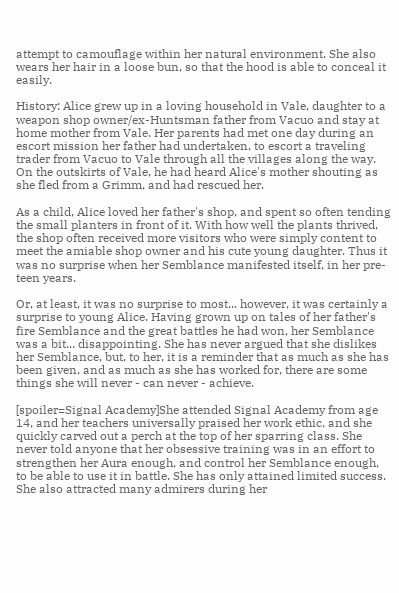attempt to camouflage within her natural environment. She also wears her hair in a loose bun, so that the hood is able to conceal it easily.

History: Alice grew up in a loving household in Vale, daughter to a weapon shop owner/ex-Huntsman father from Vacuo and stay at home mother from Vale. Her parents had met one day during an escort mission her father had undertaken, to escort a traveling trader from Vacuo to Vale through all the villages along the way. On the outskirts of Vale, he had heard Alice's mother shouting as she fled from a Grimm, and had rescued her.

As a child, Alice loved her father's shop, and spent so often tending the small planters in front of it. With how well the plants thrived, the shop often received more visitors who were simply content to meet the amiable shop owner and his cute young daughter. Thus it was no surprise when her Semblance manifested itself, in her pre-teen years.

Or, at least, it was no surprise to most... however, it was certainly a surprise to young Alice. Having grown up on tales of her father's fire Semblance and the great battles he had won, her Semblance was a bit... disappointing. She has never argued that she dislikes her Semblance, but, to her, it is a reminder that as much as she has been given, and as much as she has worked for, there are some things she will never - can never - achieve.

[spoiler=Signal Academy]She attended Signal Academy from age 14, and her teachers universally praised her work ethic, and she quickly carved out a perch at the top of her sparring class. She never told anyone that her obsessive training was in an effort to strengthen her Aura enough, and control her Semblance enough, to be able to use it in battle. She has only attained limited success. She also attracted many admirers during her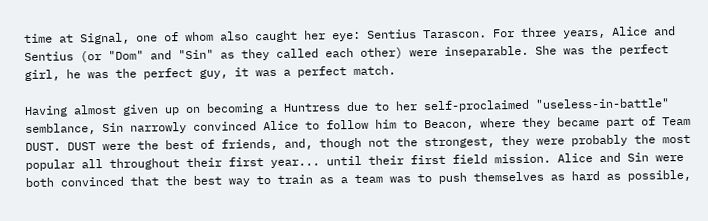time at Signal, one of whom also caught her eye: Sentius Tarascon. For three years, Alice and Sentius (or "Dom" and "Sin" as they called each other) were inseparable. She was the perfect girl, he was the perfect guy, it was a perfect match.

Having almost given up on becoming a Huntress due to her self-proclaimed "useless-in-battle" semblance, Sin narrowly convinced Alice to follow him to Beacon, where they became part of Team DUST. DUST were the best of friends, and, though not the strongest, they were probably the most popular all throughout their first year... until their first field mission. Alice and Sin were both convinced that the best way to train as a team was to push themselves as hard as possible,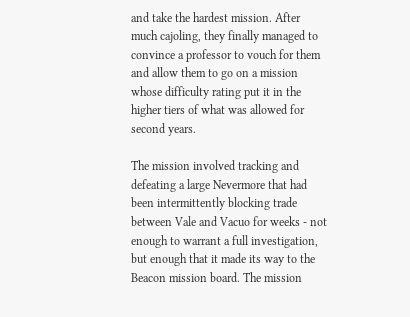and take the hardest mission. After much cajoling, they finally managed to convince a professor to vouch for them and allow them to go on a mission whose difficulty rating put it in the higher tiers of what was allowed for second years.

The mission involved tracking and defeating a large Nevermore that had been intermittently blocking trade between Vale and Vacuo for weeks - not enough to warrant a full investigation, but enough that it made its way to the Beacon mission board. The mission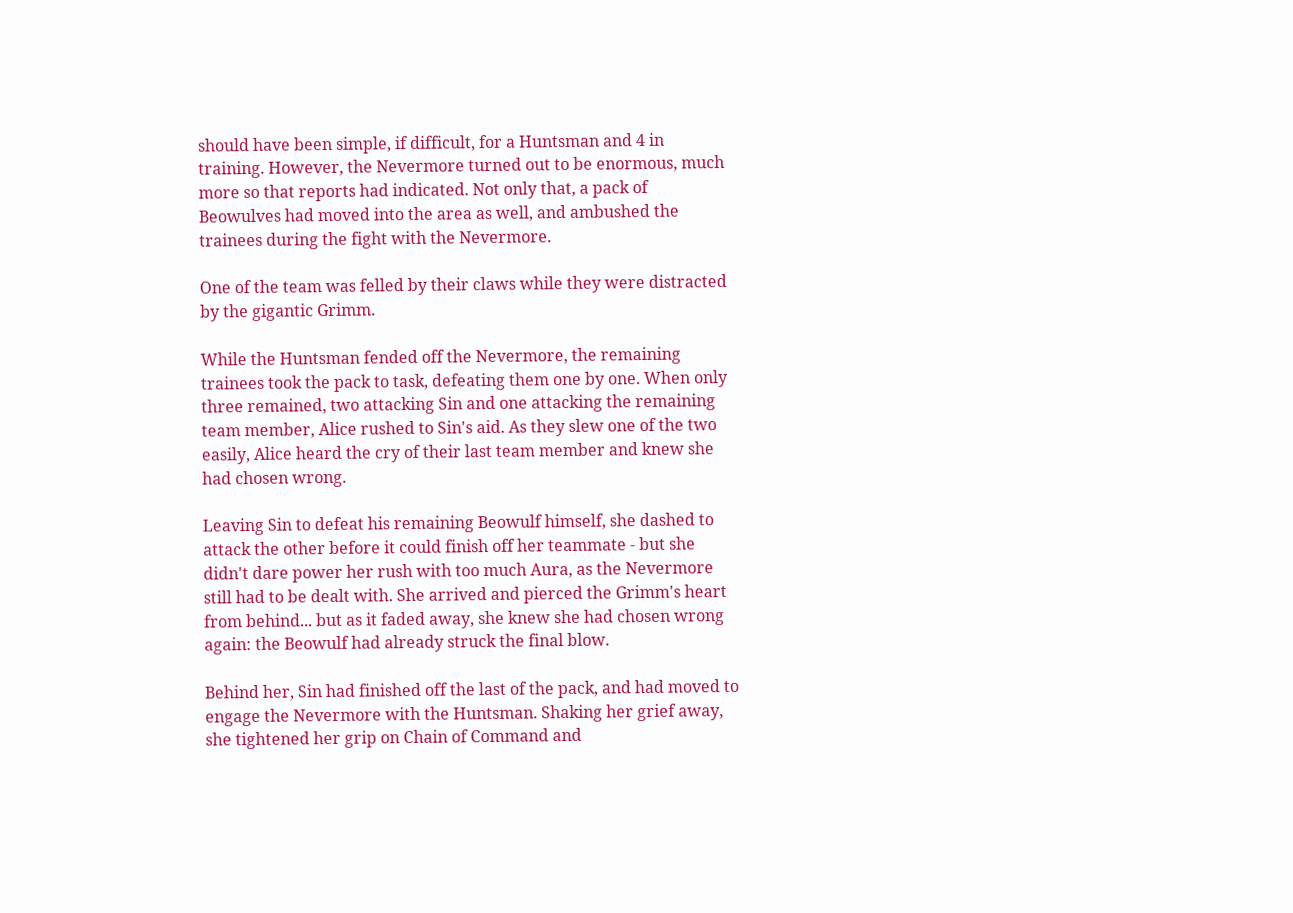should have been simple, if difficult, for a Huntsman and 4 in training. However, the Nevermore turned out to be enormous, much more so that reports had indicated. Not only that, a pack of Beowulves had moved into the area as well, and ambushed the trainees during the fight with the Nevermore.

One of the team was felled by their claws while they were distracted by the gigantic Grimm.

While the Huntsman fended off the Nevermore, the remaining trainees took the pack to task, defeating them one by one. When only three remained, two attacking Sin and one attacking the remaining team member, Alice rushed to Sin's aid. As they slew one of the two easily, Alice heard the cry of their last team member and knew she had chosen wrong.

Leaving Sin to defeat his remaining Beowulf himself, she dashed to attack the other before it could finish off her teammate - but she didn't dare power her rush with too much Aura, as the Nevermore still had to be dealt with. She arrived and pierced the Grimm's heart from behind... but as it faded away, she knew she had chosen wrong again: the Beowulf had already struck the final blow.

Behind her, Sin had finished off the last of the pack, and had moved to engage the Nevermore with the Huntsman. Shaking her grief away, she tightened her grip on Chain of Command and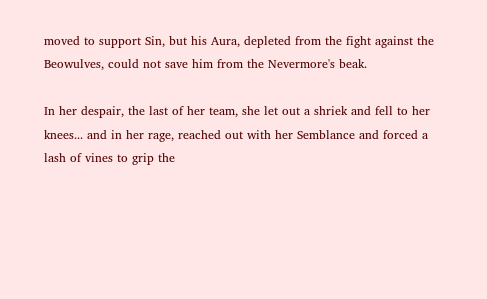moved to support Sin, but his Aura, depleted from the fight against the Beowulves, could not save him from the Nevermore's beak.

In her despair, the last of her team, she let out a shriek and fell to her knees... and in her rage, reached out with her Semblance and forced a lash of vines to grip the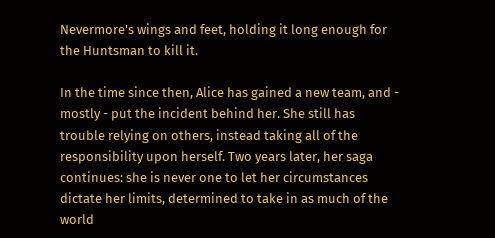Nevermore's wings and feet, holding it long enough for the Huntsman to kill it.

In the time since then, Alice has gained a new team, and - mostly - put the incident behind her. She still has trouble relying on others, instead taking all of the responsibility upon herself. Two years later, her saga continues: she is never one to let her circumstances dictate her limits, determined to take in as much of the world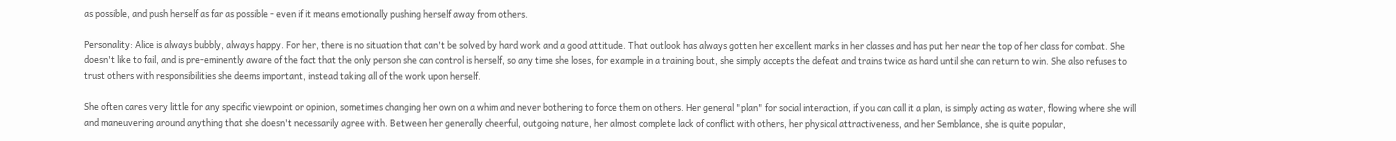as possible, and push herself as far as possible - even if it means emotionally pushing herself away from others.

Personality: Alice is always bubbly, always happy. For her, there is no situation that can't be solved by hard work and a good attitude. That outlook has always gotten her excellent marks in her classes and has put her near the top of her class for combat. She doesn't like to fail, and is pre-eminently aware of the fact that the only person she can control is herself, so any time she loses, for example in a training bout, she simply accepts the defeat and trains twice as hard until she can return to win. She also refuses to trust others with responsibilities she deems important, instead taking all of the work upon herself.

She often cares very little for any specific viewpoint or opinion, sometimes changing her own on a whim and never bothering to force them on others. Her general "plan" for social interaction, if you can call it a plan, is simply acting as water, flowing where she will and maneuvering around anything that she doesn't necessarily agree with. Between her generally cheerful, outgoing nature, her almost complete lack of conflict with others, her physical attractiveness, and her Semblance, she is quite popular,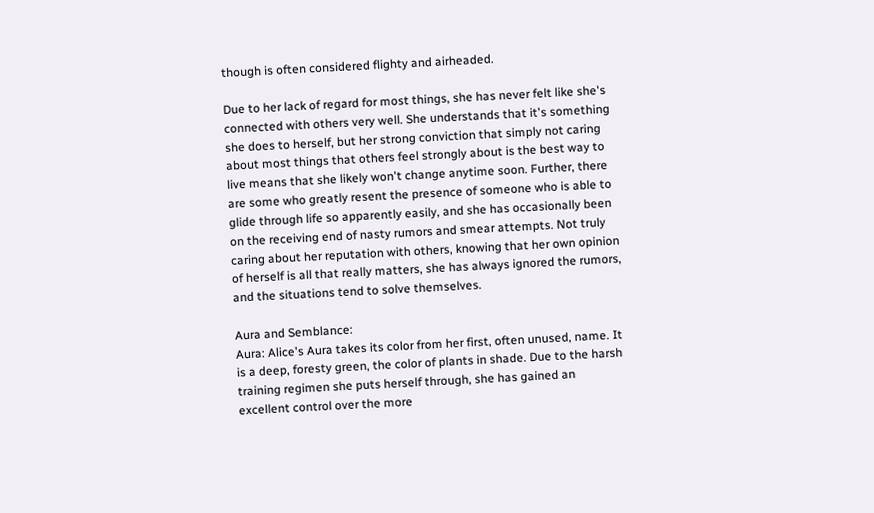though is often considered flighty and airheaded.

Due to her lack of regard for most things, she has never felt like she's connected with others very well. She understands that it's something she does to herself, but her strong conviction that simply not caring about most things that others feel strongly about is the best way to live means that she likely won't change anytime soon. Further, there are some who greatly resent the presence of someone who is able to glide through life so apparently easily, and she has occasionally been on the receiving end of nasty rumors and smear attempts. Not truly caring about her reputation with others, knowing that her own opinion of herself is all that really matters, she has always ignored the rumors, and the situations tend to solve themselves.

Aura and Semblance:
Aura: Alice's Aura takes its color from her first, often unused, name. It is a deep, foresty green, the color of plants in shade. Due to the harsh training regimen she puts herself through, she has gained an excellent control over the more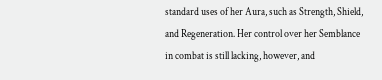standard uses of her Aura, such as Strength, Shield, and Regeneration. Her control over her Semblance in combat is still lacking, however, and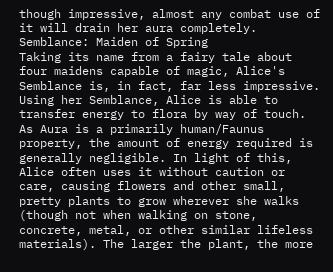though impressive, almost any combat use of it will drain her aura completely.
Semblance: Maiden of Spring
Taking its name from a fairy tale about four maidens capable of magic, Alice's Semblance is, in fact, far less impressive. Using her Semblance, Alice is able to transfer energy to flora by way of touch. As Aura is a primarily human/Faunus property, the amount of energy required is generally negligible. In light of this, Alice often uses it without caution or care, causing flowers and other small, pretty plants to grow wherever she walks (though not when walking on stone, concrete, metal, or other similar lifeless materials). The larger the plant, the more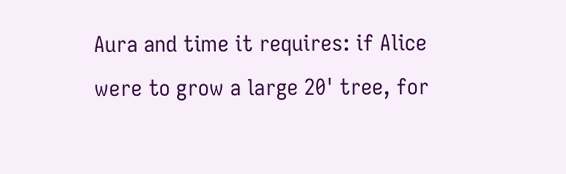Aura and time it requires: if Alice were to grow a large 20' tree, for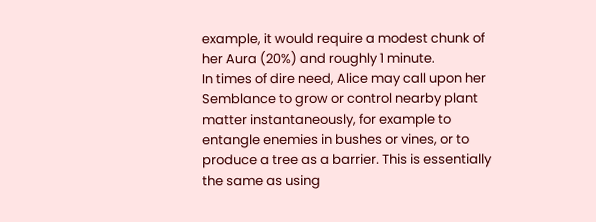example, it would require a modest chunk of her Aura (20%) and roughly 1 minute.
In times of dire need, Alice may call upon her Semblance to grow or control nearby plant matter instantaneously, for example to entangle enemies in bushes or vines, or to produce a tree as a barrier. This is essentially the same as using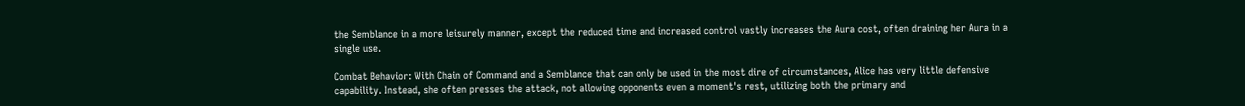the Semblance in a more leisurely manner, except the reduced time and increased control vastly increases the Aura cost, often draining her Aura in a single use.

Combat Behavior: With Chain of Command and a Semblance that can only be used in the most dire of circumstances, Alice has very little defensive capability. Instead, she often presses the attack, not allowing opponents even a moment's rest, utilizing both the primary and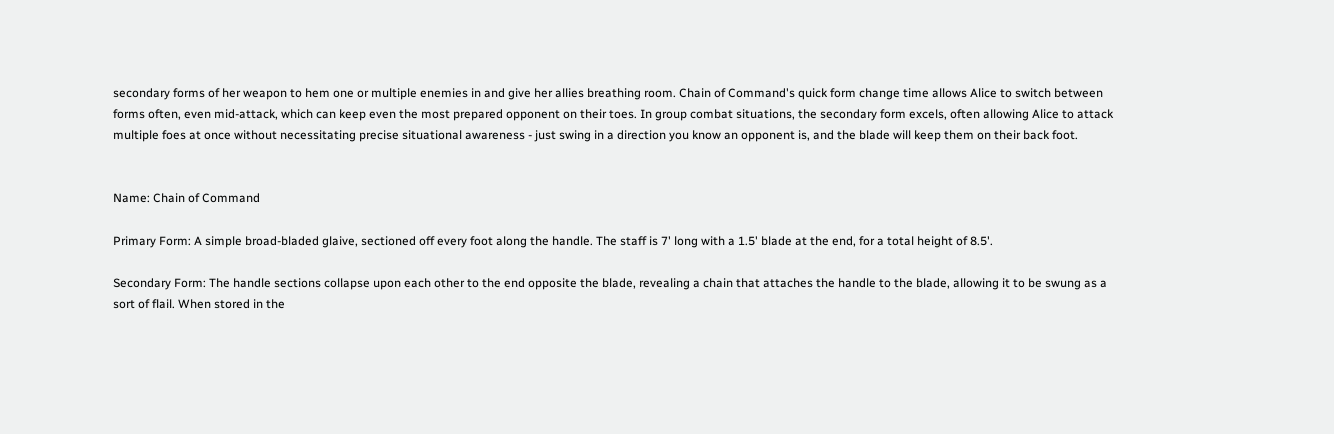secondary forms of her weapon to hem one or multiple enemies in and give her allies breathing room. Chain of Command's quick form change time allows Alice to switch between forms often, even mid-attack, which can keep even the most prepared opponent on their toes. In group combat situations, the secondary form excels, often allowing Alice to attack multiple foes at once without necessitating precise situational awareness - just swing in a direction you know an opponent is, and the blade will keep them on their back foot.


Name: Chain of Command

Primary Form: A simple broad-bladed glaive, sectioned off every foot along the handle. The staff is 7' long with a 1.5' blade at the end, for a total height of 8.5'.

Secondary Form: The handle sections collapse upon each other to the end opposite the blade, revealing a chain that attaches the handle to the blade, allowing it to be swung as a sort of flail. When stored in the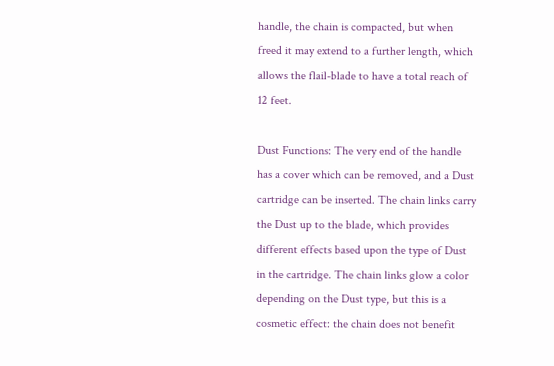handle, the chain is compacted, but when freed it may extend to a further length, which allows the flail-blade to have a total reach of 12 feet.

Dust Functions: The very end of the handle has a cover which can be removed, and a Dust cartridge can be inserted. The chain links carry the Dust up to the blade, which provides different effects based upon the type of Dust in the cartridge. The chain links glow a color depending on the Dust type, but this is a cosmetic effect: the chain does not benefit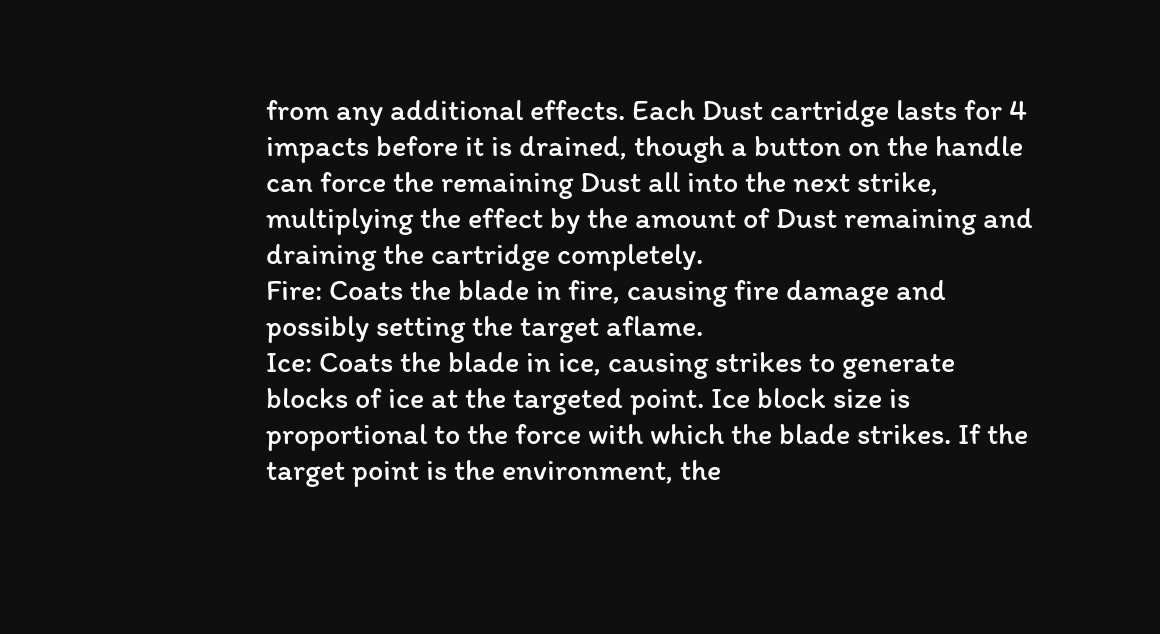from any additional effects. Each Dust cartridge lasts for 4 impacts before it is drained, though a button on the handle can force the remaining Dust all into the next strike, multiplying the effect by the amount of Dust remaining and draining the cartridge completely.
Fire: Coats the blade in fire, causing fire damage and possibly setting the target aflame.
Ice: Coats the blade in ice, causing strikes to generate blocks of ice at the targeted point. Ice block size is proportional to the force with which the blade strikes. If the target point is the environment, the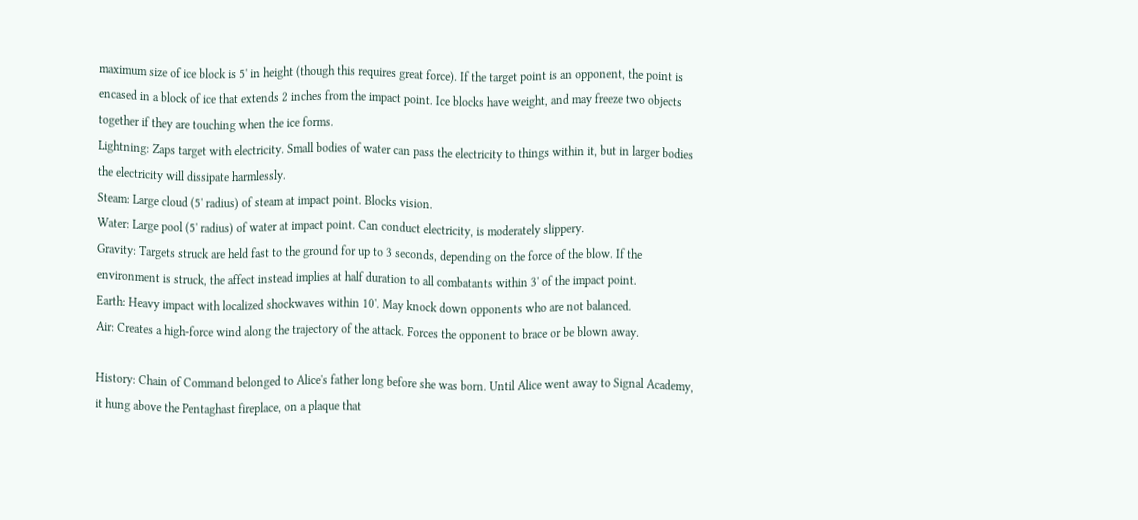maximum size of ice block is 5' in height (though this requires great force). If the target point is an opponent, the point is encased in a block of ice that extends 2 inches from the impact point. Ice blocks have weight, and may freeze two objects together if they are touching when the ice forms.
Lightning: Zaps target with electricity. Small bodies of water can pass the electricity to things within it, but in larger bodies the electricity will dissipate harmlessly.
Steam: Large cloud (5' radius) of steam at impact point. Blocks vision.
Water: Large pool (5' radius) of water at impact point. Can conduct electricity, is moderately slippery.
Gravity: Targets struck are held fast to the ground for up to 3 seconds, depending on the force of the blow. If the environment is struck, the affect instead implies at half duration to all combatants within 3' of the impact point.
Earth: Heavy impact with localized shockwaves within 10'. May knock down opponents who are not balanced.
Air: Creates a high-force wind along the trajectory of the attack. Forces the opponent to brace or be blown away.

History: Chain of Command belonged to Alice's father long before she was born. Until Alice went away to Signal Academy, it hung above the Pentaghast fireplace, on a plaque that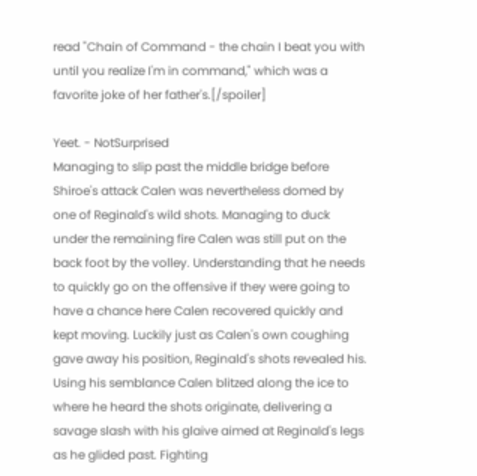read "Chain of Command - the chain I beat you with until you realize I'm in command," which was a favorite joke of her father's.[/spoiler]

Yeet. - NotSurprised
Managing to slip past the middle bridge before Shiroe's attack Calen was nevertheless domed by one of Reginald's wild shots. Managing to duck under the remaining fire Calen was still put on the back foot by the volley. Understanding that he needs to quickly go on the offensive if they were going to have a chance here Calen recovered quickly and kept moving. Luckily just as Calen's own coughing gave away his position, Reginald's shots revealed his. Using his semblance Calen blitzed along the ice to where he heard the shots originate, delivering a savage slash with his glaive aimed at Reginald's legs as he glided past. Fighting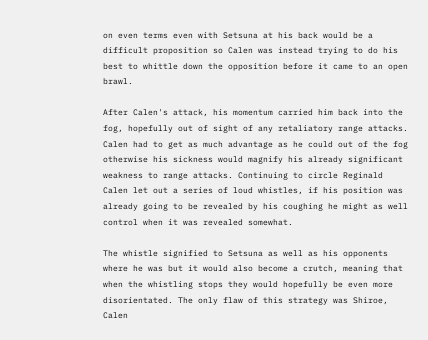on even terms even with Setsuna at his back would be a difficult proposition so Calen was instead trying to do his best to whittle down the opposition before it came to an open brawl.

After Calen's attack, his momentum carried him back into the fog, hopefully out of sight of any retaliatory range attacks. Calen had to get as much advantage as he could out of the fog otherwise his sickness would magnify his already significant weakness to range attacks. Continuing to circle Reginald Calen let out a series of loud whistles, if his position was already going to be revealed by his coughing he might as well control when it was revealed somewhat.

The whistle signified to Setsuna as well as his opponents where he was but it would also become a crutch, meaning that when the whistling stops they would hopefully be even more disorientated. The only flaw of this strategy was Shiroe, Calen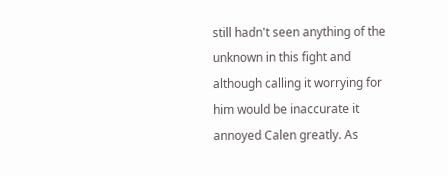still hadn't seen anything of the unknown in this fight and although calling it worrying for him would be inaccurate it annoyed Calen greatly. As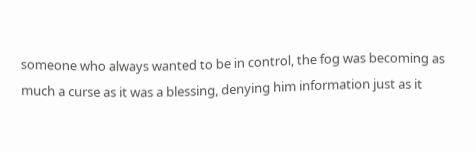someone who always wanted to be in control, the fog was becoming as much a curse as it was a blessing, denying him information just as it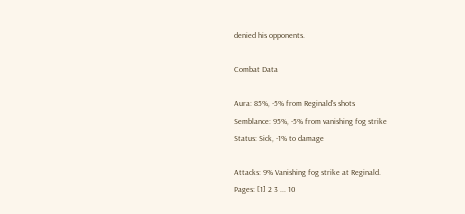denied his opponents.

Combat Data

Aura: 85%, -5% from Reginald's shots
Semblance: 95%, -5% from vanishing fog strike
Status: Sick, -1% to damage

Attacks: 9% Vanishing fog strike at Reginald.
Pages: [1] 2 3 ... 10